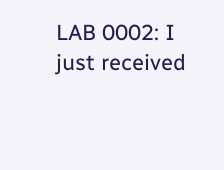LAB 0002: I just received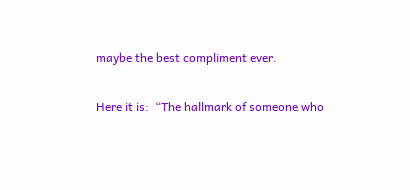maybe the best compliment ever.

Here it is:  “The hallmark of someone who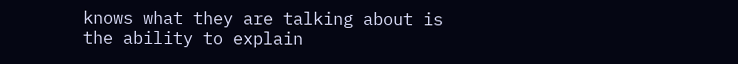knows what they are talking about is the ability to explain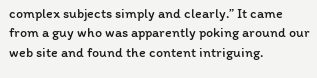complex subjects simply and clearly.” It came from a guy who was apparently poking around our web site and found the content intriguing.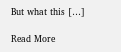But what this […]

Read More